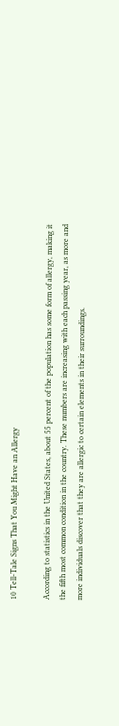10 Tell-Tale Signs That You Might Have an Allergy

According to statistics in the United States, about 55 percent of the population has some form of allergy, making it the fifth most common condition in the country. These numbers are increasing with each passing year, as more and more individuals discover that they are allergic to certain elements in their surroundings.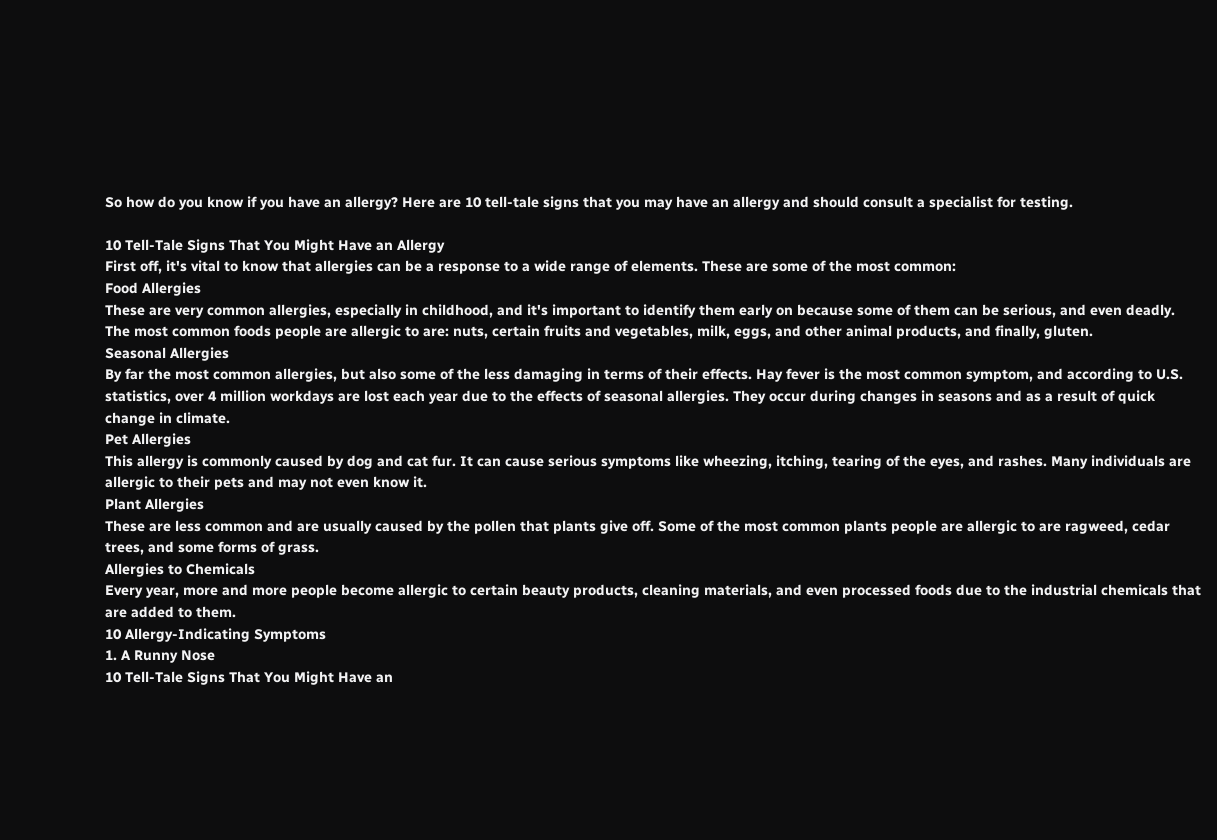So how do you know if you have an allergy? Here are 10 tell-tale signs that you may have an allergy and should consult a specialist for testing.

10 Tell-Tale Signs That You Might Have an Allergy
First off, it's vital to know that allergies can be a response to a wide range of elements. These are some of the most common:
Food Allergies
These are very common allergies, especially in childhood, and it's important to identify them early on because some of them can be serious, and even deadly. The most common foods people are allergic to are: nuts, certain fruits and vegetables, milk, eggs, and other animal products, and finally, gluten.
Seasonal Allergies
By far the most common allergies, but also some of the less damaging in terms of their effects. Hay fever is the most common symptom, and according to U.S. statistics, over 4 million workdays are lost each year due to the effects of seasonal allergies. They occur during changes in seasons and as a result of quick change in climate.
Pet Allergies
This allergy is commonly caused by dog and cat fur. It can cause serious symptoms like wheezing, itching, tearing of the eyes, and rashes. Many individuals are allergic to their pets and may not even know it.
Plant Allergies
These are less common and are usually caused by the pollen that plants give off. Some of the most common plants people are allergic to are ragweed, cedar trees, and some forms of grass.
Allergies to Chemicals
Every year, more and more people become allergic to certain beauty products, cleaning materials, and even processed foods due to the industrial chemicals that are added to them.
10 Allergy-Indicating Symptoms
1. A Runny Nose
10 Tell-Tale Signs That You Might Have an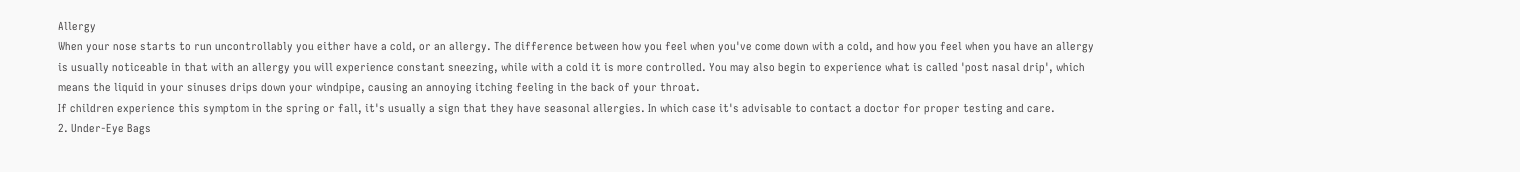Allergy
When your nose starts to run uncontrollably you either have a cold, or an allergy. The difference between how you feel when you've come down with a cold, and how you feel when you have an allergy is usually noticeable in that with an allergy you will experience constant sneezing, while with a cold it is more controlled. You may also begin to experience what is called 'post nasal drip', which means the liquid in your sinuses drips down your windpipe, causing an annoying itching feeling in the back of your throat.
If children experience this symptom in the spring or fall, it's usually a sign that they have seasonal allergies. In which case it's advisable to contact a doctor for proper testing and care.
2. Under-Eye Bags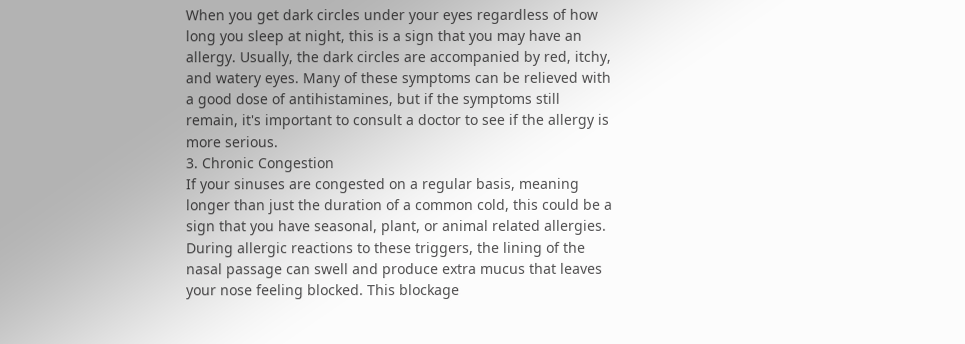When you get dark circles under your eyes regardless of how long you sleep at night, this is a sign that you may have an allergy. Usually, the dark circles are accompanied by red, itchy, and watery eyes. Many of these symptoms can be relieved with a good dose of antihistamines, but if the symptoms still remain, it's important to consult a doctor to see if the allergy is more serious.
3. Chronic Congestion
If your sinuses are congested on a regular basis, meaning longer than just the duration of a common cold, this could be a sign that you have seasonal, plant, or animal related allergies. During allergic reactions to these triggers, the lining of the nasal passage can swell and produce extra mucus that leaves your nose feeling blocked. This blockage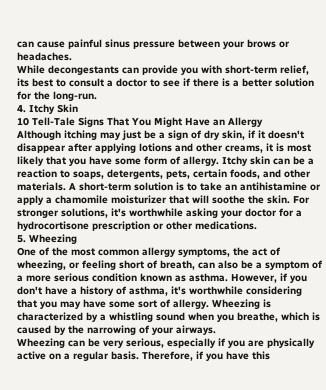can cause painful sinus pressure between your brows or headaches.
While decongestants can provide you with short-term relief, its best to consult a doctor to see if there is a better solution for the long-run.
4. Itchy Skin
10 Tell-Tale Signs That You Might Have an Allergy
Although itching may just be a sign of dry skin, if it doesn't disappear after applying lotions and other creams, it is most likely that you have some form of allergy. Itchy skin can be a reaction to soaps, detergents, pets, certain foods, and other materials. A short-term solution is to take an antihistamine or apply a chamomile moisturizer that will soothe the skin. For stronger solutions, it's worthwhile asking your doctor for a hydrocortisone prescription or other medications.
5. Wheezing
One of the most common allergy symptoms, the act of wheezing, or feeling short of breath, can also be a symptom of a more serious condition known as asthma. However, if you don't have a history of asthma, it's worthwhile considering that you may have some sort of allergy. Wheezing is characterized by a whistling sound when you breathe, which is caused by the narrowing of your airways.
Wheezing can be very serious, especially if you are physically active on a regular basis. Therefore, if you have this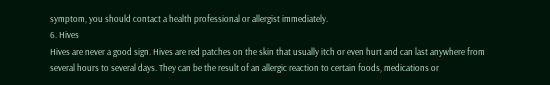symptom, you should contact a health professional or allergist immediately.
6. Hives
Hives are never a good sign. Hives are red patches on the skin that usually itch or even hurt and can last anywhere from several hours to several days. They can be the result of an allergic reaction to certain foods, medications or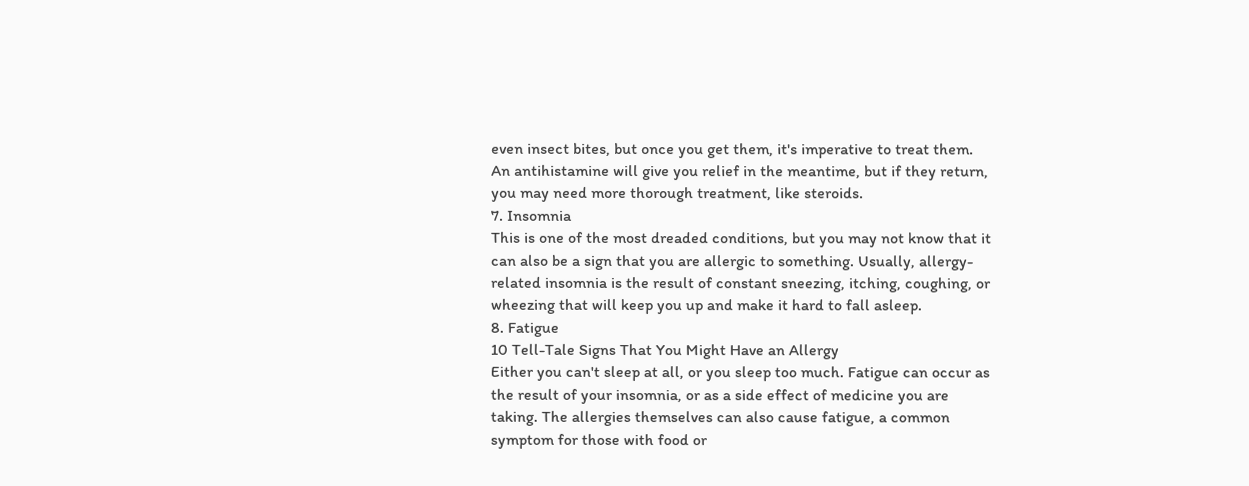even insect bites, but once you get them, it's imperative to treat them. An antihistamine will give you relief in the meantime, but if they return, you may need more thorough treatment, like steroids.
7. Insomnia
This is one of the most dreaded conditions, but you may not know that it can also be a sign that you are allergic to something. Usually, allergy-related insomnia is the result of constant sneezing, itching, coughing, or wheezing that will keep you up and make it hard to fall asleep.
8. Fatigue
10 Tell-Tale Signs That You Might Have an Allergy
Either you can't sleep at all, or you sleep too much. Fatigue can occur as the result of your insomnia, or as a side effect of medicine you are taking. The allergies themselves can also cause fatigue, a common symptom for those with food or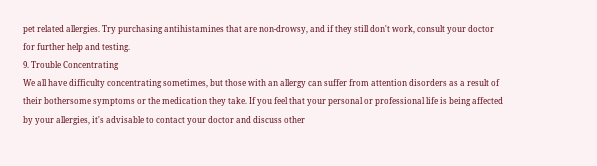pet related allergies. Try purchasing antihistamines that are non-drowsy, and if they still don't work, consult your doctor for further help and testing.
9. Trouble Concentrating
We all have difficulty concentrating sometimes, but those with an allergy can suffer from attention disorders as a result of their bothersome symptoms or the medication they take. If you feel that your personal or professional life is being affected by your allergies, it's advisable to contact your doctor and discuss other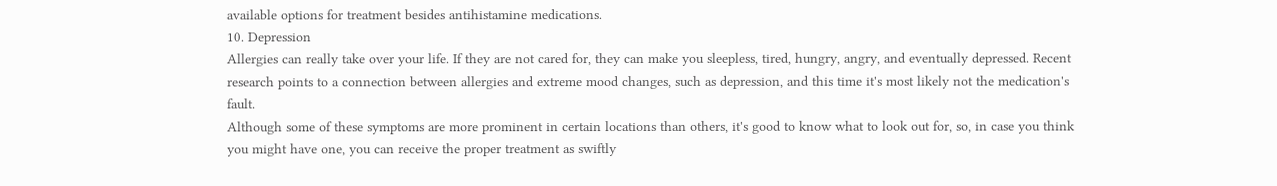available options for treatment besides antihistamine medications.
10. Depression
Allergies can really take over your life. If they are not cared for, they can make you sleepless, tired, hungry, angry, and eventually depressed. Recent research points to a connection between allergies and extreme mood changes, such as depression, and this time it's most likely not the medication's fault.
Although some of these symptoms are more prominent in certain locations than others, it's good to know what to look out for, so, in case you think you might have one, you can receive the proper treatment as swiftly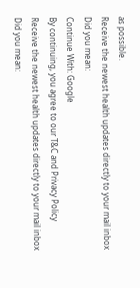as possible.
Receive the newest health updates directly to your mail inbox
Did you mean:
Continue With: Google
By continuing, you agree to our T&C and Privacy Policy
Receive the newest health updates directly to your mail inbox
Did you mean: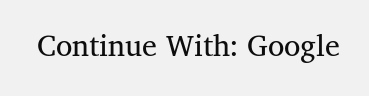Continue With: Google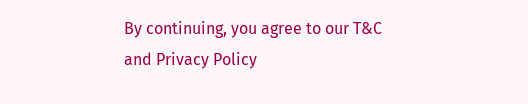By continuing, you agree to our T&C and Privacy Policy